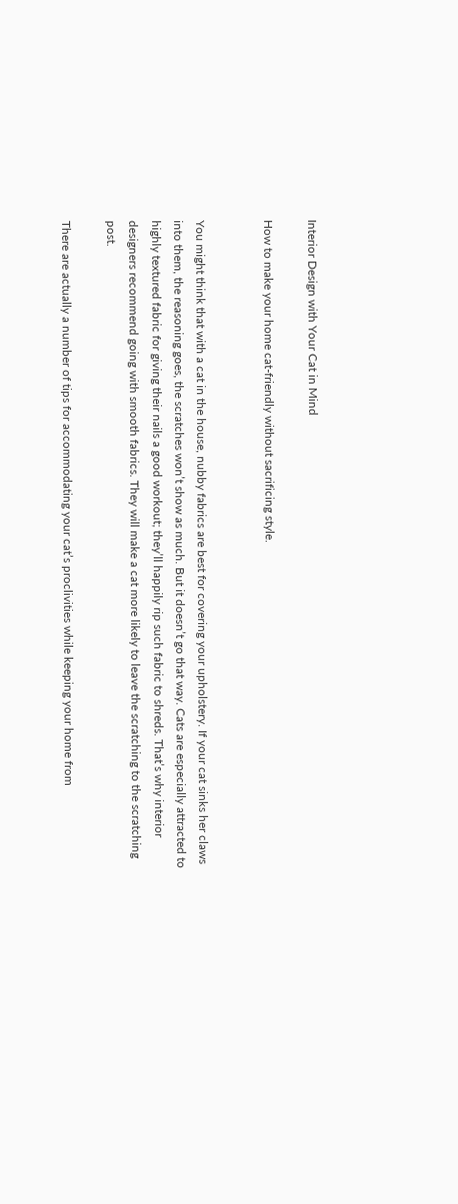Interior Design with Your Cat in Mind

How to make your home cat-friendly without sacrificing style.


You might think that with a cat in the house, nubby fabrics are best for covering your upholstery. If your cat sinks her claws into them, the reasoning goes, the scratches won’t show as much. But it doesn’t go that way. Cats are especially attracted to highly textured fabric for giving their nails a good workout; they’ll happily rip such fabric to shreds. That’s why interior designers recommend going with smooth fabrics. They will make a cat more likely to leave the scratching to the scratching post.

There are actually a number of tips for accommodating your cat’s proclivities while keeping your home from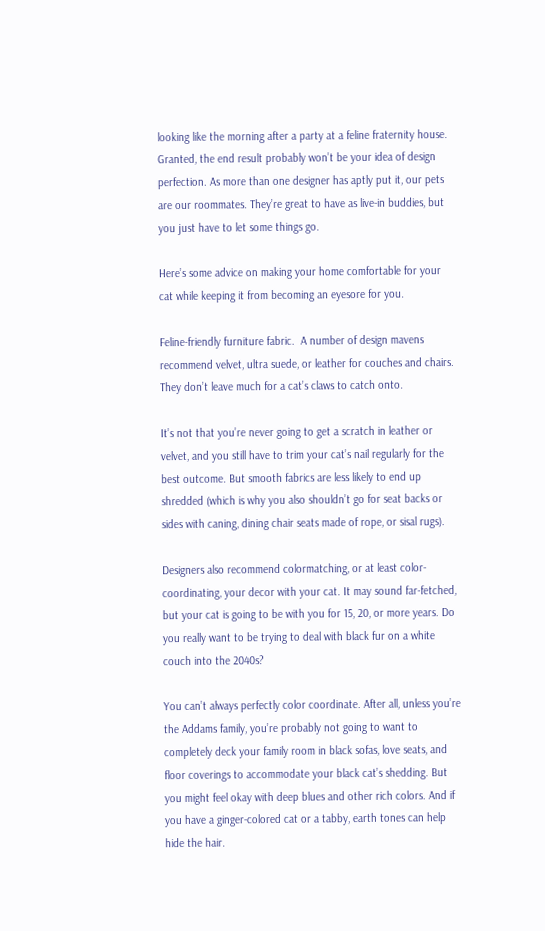looking like the morning after a party at a feline fraternity house. Granted, the end result probably won’t be your idea of design perfection. As more than one designer has aptly put it, our pets are our roommates. They’re great to have as live-in buddies, but you just have to let some things go.

Here’s some advice on making your home comfortable for your cat while keeping it from becoming an eyesore for you.

Feline-friendly furniture fabric.  A number of design mavens recommend velvet, ultra suede, or leather for couches and chairs. They don’t leave much for a cat’s claws to catch onto.

It’s not that you’re never going to get a scratch in leather or velvet, and you still have to trim your cat’s nail regularly for the best outcome. But smooth fabrics are less likely to end up shredded (which is why you also shouldn’t go for seat backs or sides with caning, dining chair seats made of rope, or sisal rugs).

Designers also recommend colormatching, or at least color-coordinating, your decor with your cat. It may sound far-fetched, but your cat is going to be with you for 15, 20, or more years. Do you really want to be trying to deal with black fur on a white couch into the 2040s?

You can’t always perfectly color coordinate. After all, unless you’re the Addams family, you’re probably not going to want to completely deck your family room in black sofas, love seats, and floor coverings to accommodate your black cat’s shedding. But you might feel okay with deep blues and other rich colors. And if you have a ginger-colored cat or a tabby, earth tones can help hide the hair.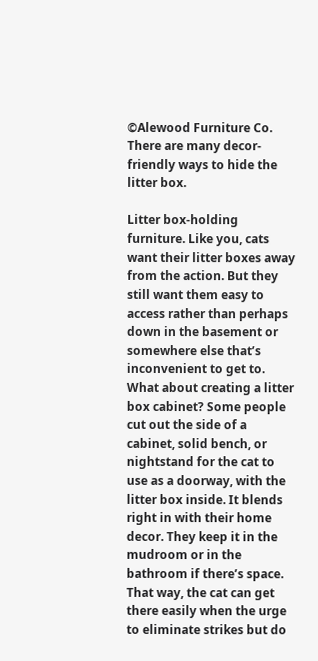©Alewood Furniture Co. There are many decor-friendly ways to hide the litter box.

Litter box-holding furniture. Like you, cats want their litter boxes away from the action. But they still want them easy to access rather than perhaps down in the basement or somewhere else that’s inconvenient to get to. What about creating a litter box cabinet? Some people cut out the side of a cabinet, solid bench, or nightstand for the cat to use as a doorway, with the litter box inside. It blends right in with their home decor. They keep it in the mudroom or in the bathroom if there’s space. That way, the cat can get there easily when the urge to eliminate strikes but do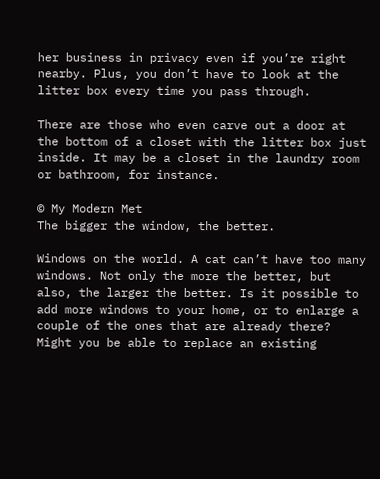her business in privacy even if you’re right nearby. Plus, you don’t have to look at the litter box every time you pass through.

There are those who even carve out a door at the bottom of a closet with the litter box just inside. It may be a closet in the laundry room or bathroom, for instance.

© My Modern Met
The bigger the window, the better.

Windows on the world. A cat can’t have too many windows. Not only the more the better, but also, the larger the better. Is it possible to add more windows to your home, or to enlarge a couple of the ones that are already there? Might you be able to replace an existing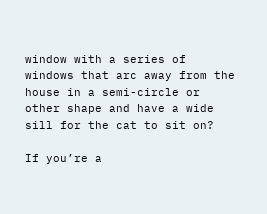window with a series of windows that arc away from the house in a semi-circle or other shape and have a wide sill for the cat to sit on?

If you’re a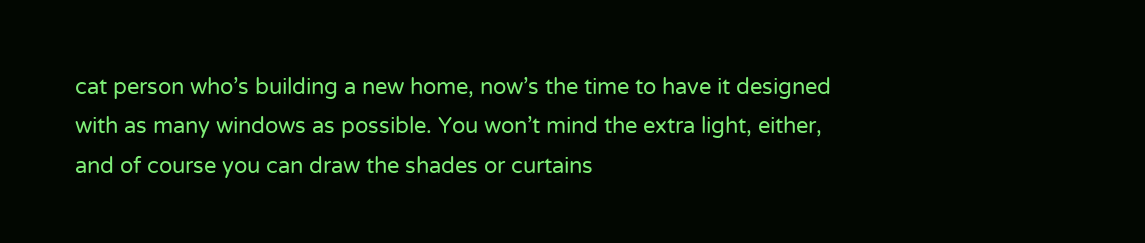cat person who’s building a new home, now’s the time to have it designed with as many windows as possible. You won’t mind the extra light, either, and of course you can draw the shades or curtains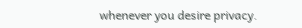whenever you desire privacy.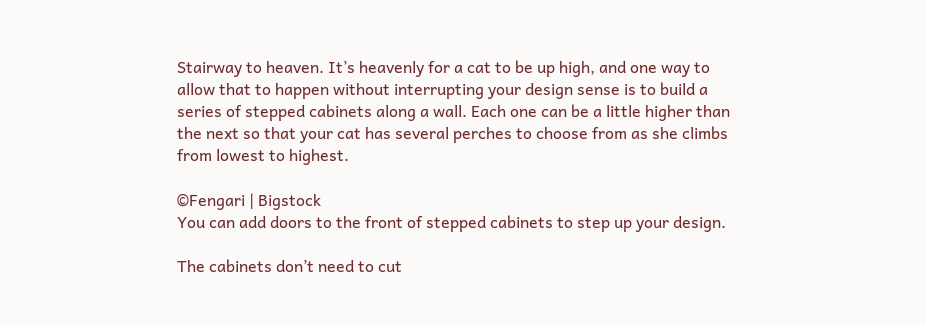Stairway to heaven. It’s heavenly for a cat to be up high, and one way to allow that to happen without interrupting your design sense is to build a series of stepped cabinets along a wall. Each one can be a little higher than the next so that your cat has several perches to choose from as she climbs from lowest to highest.

©Fengari | Bigstock
You can add doors to the front of stepped cabinets to step up your design.

The cabinets don’t need to cut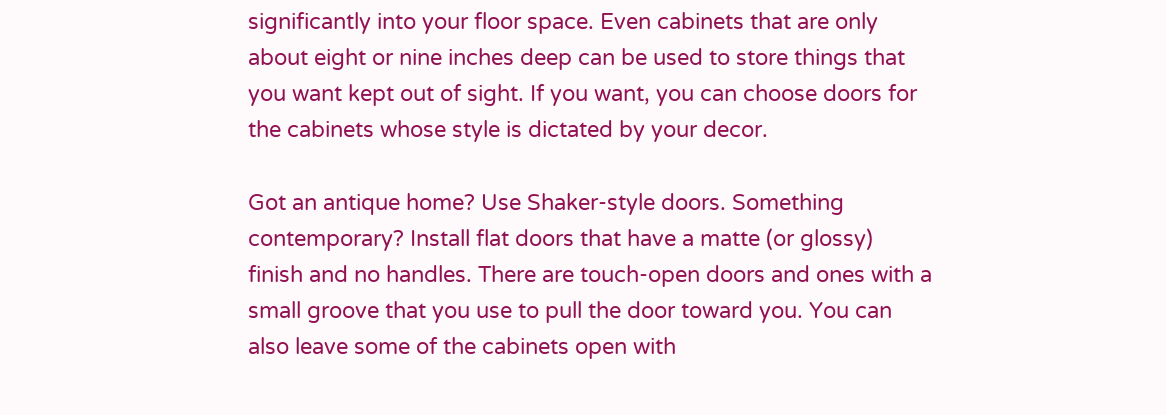significantly into your floor space. Even cabinets that are only about eight or nine inches deep can be used to store things that you want kept out of sight. If you want, you can choose doors for the cabinets whose style is dictated by your decor.

Got an antique home? Use Shaker-style doors. Something contemporary? Install flat doors that have a matte (or glossy) finish and no handles. There are touch-open doors and ones with a small groove that you use to pull the door toward you. You can also leave some of the cabinets open with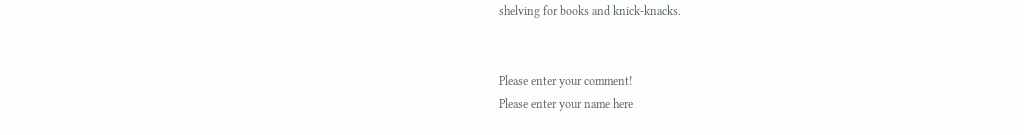shelving for books and knick-knacks.


Please enter your comment!
Please enter your name here